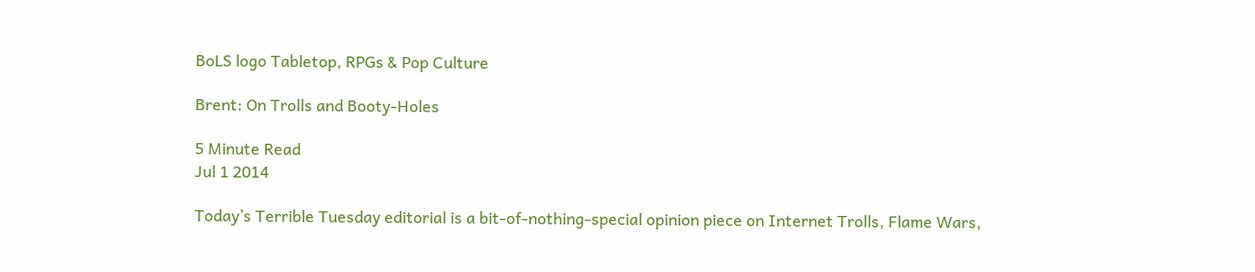BoLS logo Tabletop, RPGs & Pop Culture

Brent: On Trolls and Booty-Holes

5 Minute Read
Jul 1 2014

Today’s Terrible Tuesday editorial is a bit-of-nothing-special opinion piece on Internet Trolls, Flame Wars,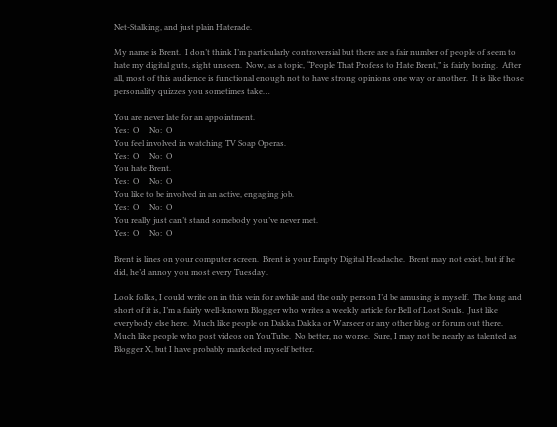Net-Stalking, and just plain Haterade.

My name is Brent.  I don’t think I’m particularly controversial but there are a fair number of people of seem to hate my digital guts, sight unseen.  Now, as a topic, “People That Profess to Hate Brent,” is fairly boring.  After all, most of this audience is functional enough not to have strong opinions one way or another.  It is like those personality quizzes you sometimes take…

You are never late for an appointment.
Yes:  O     No:  O
You feel involved in watching TV Soap Operas.
Yes:  O     No:  O
You hate Brent.
Yes:  O     No:  O
You like to be involved in an active, engaging job.
Yes:  O     No:  O
You really just can’t stand somebody you’ve never met.
Yes:  O     No:  O

Brent is lines on your computer screen.  Brent is your Empty Digital Headache.  Brent may not exist, but if he did, he’d annoy you most every Tuesday.

Look folks, I could write on in this vein for awhile and the only person I’d be amusing is myself.  The long and short of it is, I’m a fairly well-known Blogger who writes a weekly article for Bell of Lost Souls.  Just like everybody else here.  Much like people on Dakka Dakka or Warseer or any other blog or forum out there.  Much like people who post videos on YouTube.  No better, no worse.  Sure, I may not be nearly as talented as Blogger X, but I have probably marketed myself better.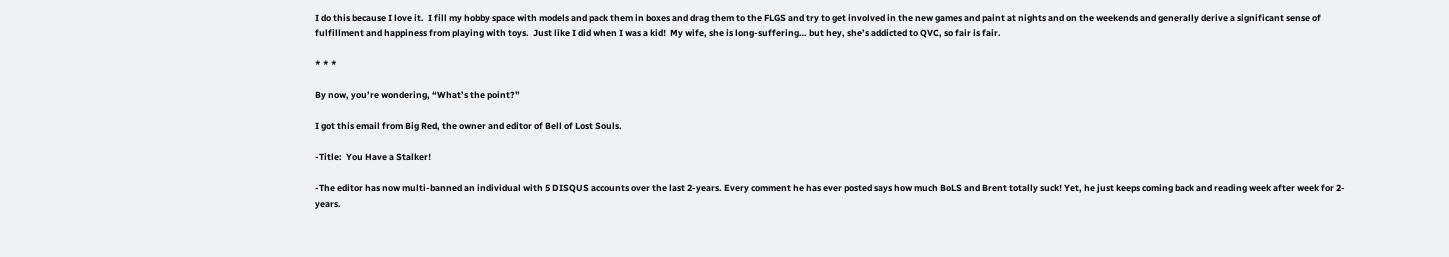I do this because I love it.  I fill my hobby space with models and pack them in boxes and drag them to the FLGS and try to get involved in the new games and paint at nights and on the weekends and generally derive a significant sense of fulfillment and happiness from playing with toys.  Just like I did when I was a kid!  My wife, she is long-suffering… but hey, she’s addicted to QVC, so fair is fair.

* * *

By now, you’re wondering, “What’s the point?”

I got this email from Big Red, the owner and editor of Bell of Lost Souls.

-Title:  You Have a Stalker!

-The editor has now multi-banned an individual with 5 DISQUS accounts over the last 2-years. Every comment he has ever posted says how much BoLS and Brent totally suck! Yet, he just keeps coming back and reading week after week for 2-years.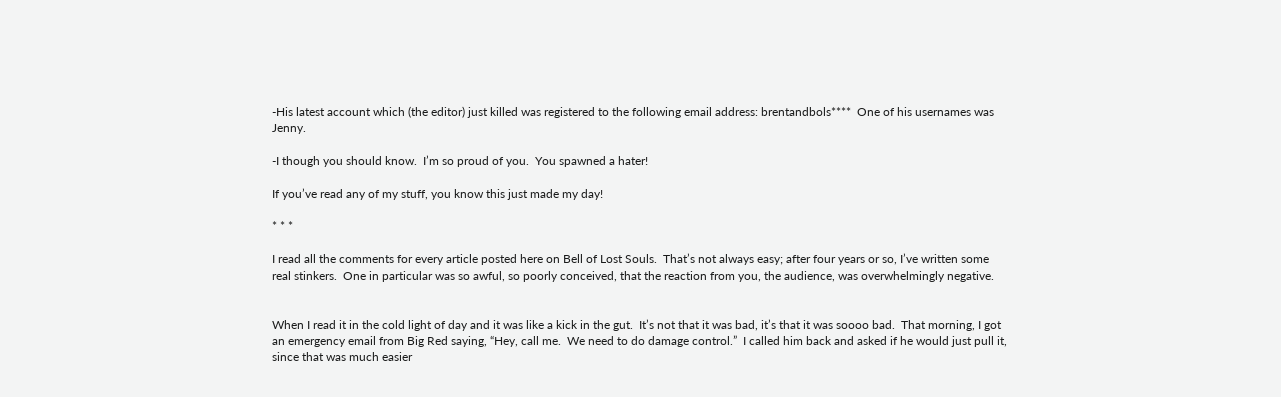-His latest account which (the editor) just killed was registered to the following email address: brentandbols****  One of his usernames was Jenny.

-I though you should know.  I’m so proud of you.  You spawned a hater!

If you’ve read any of my stuff, you know this just made my day!

* * *

I read all the comments for every article posted here on Bell of Lost Souls.  That’s not always easy; after four years or so, I’ve written some real stinkers.  One in particular was so awful, so poorly conceived, that the reaction from you, the audience, was overwhelmingly negative.


When I read it in the cold light of day and it was like a kick in the gut.  It’s not that it was bad, it’s that it was soooo bad.  That morning, I got an emergency email from Big Red saying, “Hey, call me.  We need to do damage control.”  I called him back and asked if he would just pull it, since that was much easier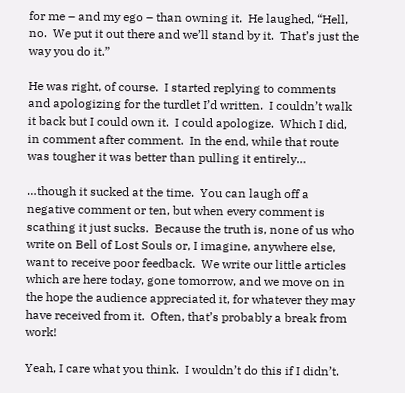for me – and my ego – than owning it.  He laughed, “Hell, no.  We put it out there and we’ll stand by it.  That’s just the way you do it.”

He was right, of course.  I started replying to comments and apologizing for the turdlet I’d written.  I couldn’t walk it back but I could own it.  I could apologize.  Which I did, in comment after comment.  In the end, while that route was tougher it was better than pulling it entirely…

…though it sucked at the time.  You can laugh off a negative comment or ten, but when every comment is scathing it just sucks.  Because the truth is, none of us who write on Bell of Lost Souls or, I imagine, anywhere else, want to receive poor feedback.  We write our little articles which are here today, gone tomorrow, and we move on in the hope the audience appreciated it, for whatever they may have received from it.  Often, that’s probably a break from work!

Yeah, I care what you think.  I wouldn’t do this if I didn’t.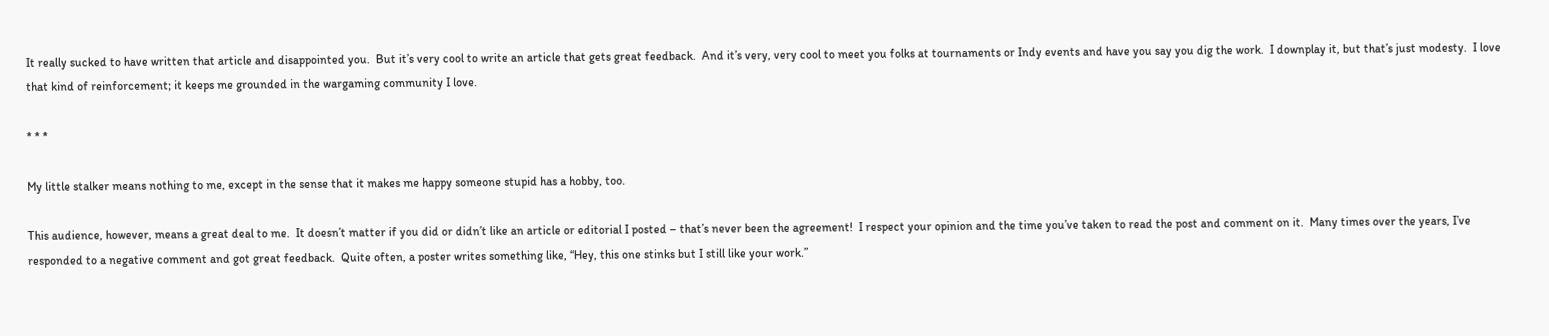It really sucked to have written that article and disappointed you.  But it’s very cool to write an article that gets great feedback.  And it’s very, very cool to meet you folks at tournaments or Indy events and have you say you dig the work.  I downplay it, but that’s just modesty.  I love that kind of reinforcement; it keeps me grounded in the wargaming community I love.

* * *

My little stalker means nothing to me, except in the sense that it makes me happy someone stupid has a hobby, too.

This audience, however, means a great deal to me.  It doesn’t matter if you did or didn’t like an article or editorial I posted – that’s never been the agreement!  I respect your opinion and the time you’ve taken to read the post and comment on it.  Many times over the years, I’ve responded to a negative comment and got great feedback.  Quite often, a poster writes something like, “Hey, this one stinks but I still like your work.”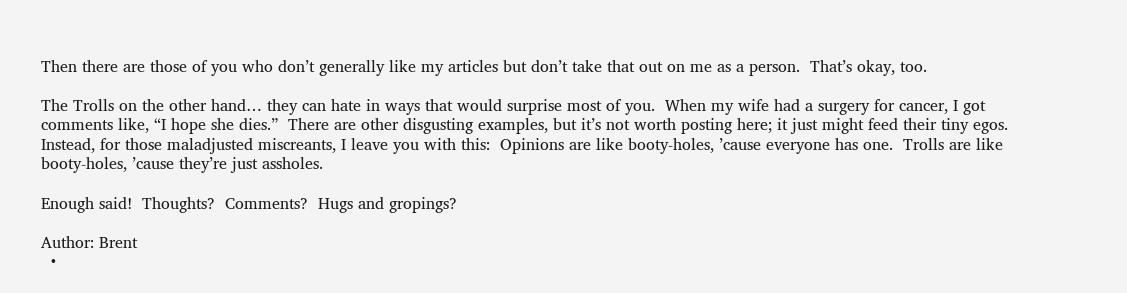Then there are those of you who don’t generally like my articles but don’t take that out on me as a person.  That’s okay, too.

The Trolls on the other hand… they can hate in ways that would surprise most of you.  When my wife had a surgery for cancer, I got comments like, “I hope she dies.”  There are other disgusting examples, but it’s not worth posting here; it just might feed their tiny egos.  Instead, for those maladjusted miscreants, I leave you with this:  Opinions are like booty-holes, ’cause everyone has one.  Trolls are like booty-holes, ’cause they’re just assholes.

Enough said!  Thoughts?  Comments?  Hugs and gropings?

Author: Brent
  •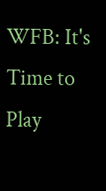WFB: It's Time to Play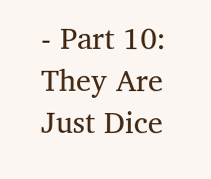- Part 10: They Are Just Dice